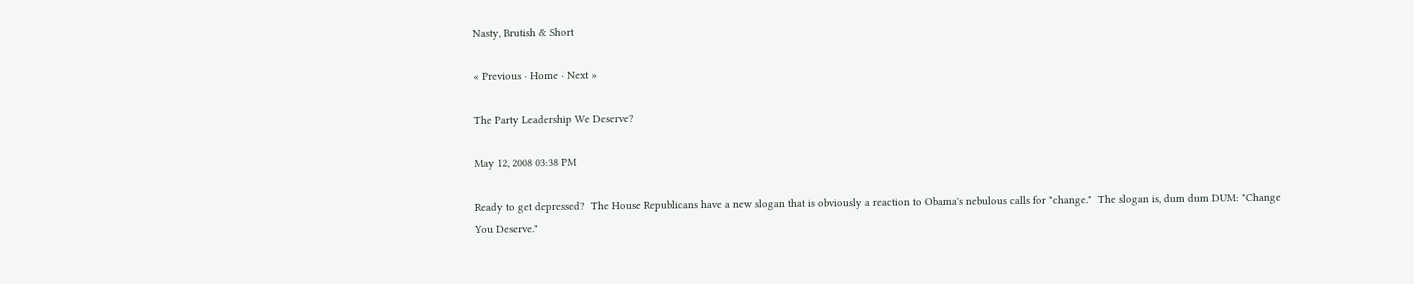Nasty, Brutish & Short

« Previous · Home · Next »

The Party Leadership We Deserve?

May 12, 2008 03:38 PM

Ready to get depressed?  The House Republicans have a new slogan that is obviously a reaction to Obama's nebulous calls for "change."  The slogan is, dum dum DUM: "Change You Deserve."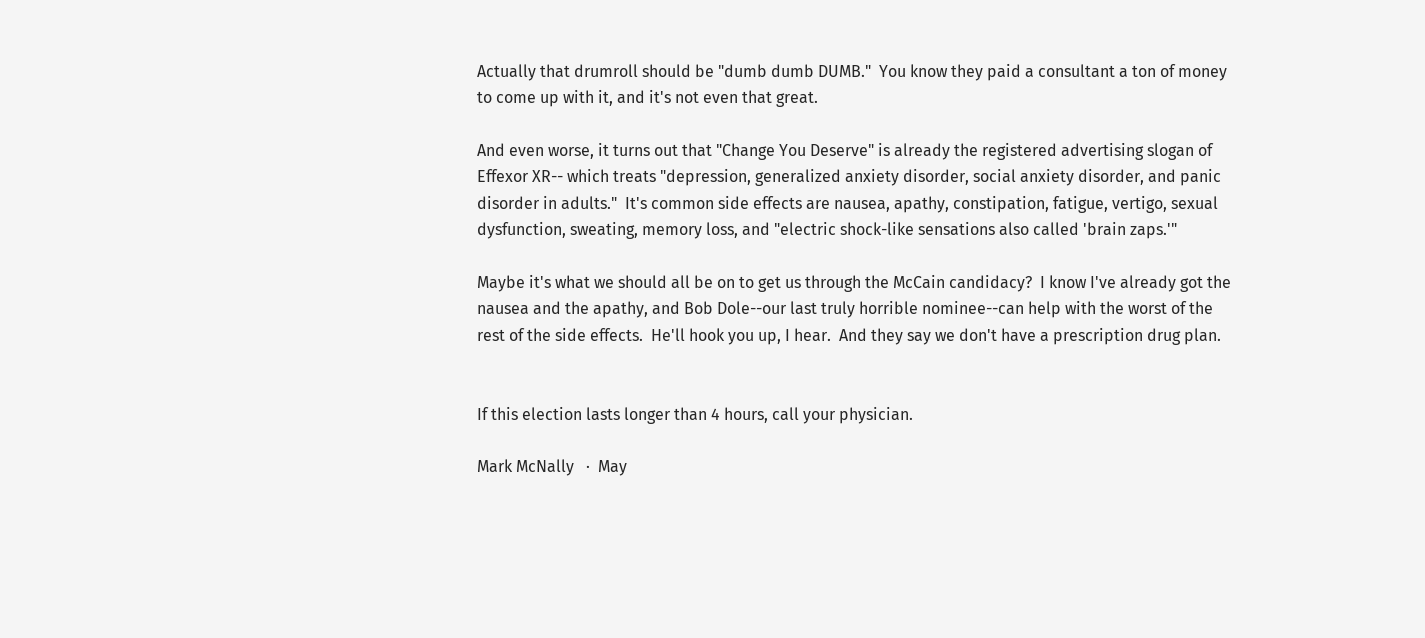Actually that drumroll should be "dumb dumb DUMB."  You know they paid a consultant a ton of money to come up with it, and it's not even that great.

And even worse, it turns out that "Change You Deserve" is already the registered advertising slogan of Effexor XR-- which treats "depression, generalized anxiety disorder, social anxiety disorder, and panic disorder in adults."  It's common side effects are nausea, apathy, constipation, fatigue, vertigo, sexual dysfunction, sweating, memory loss, and "electric shock-like sensations also called 'brain zaps.'"

Maybe it's what we should all be on to get us through the McCain candidacy?  I know I've already got the nausea and the apathy, and Bob Dole--our last truly horrible nominee--can help with the worst of the rest of the side effects.  He'll hook you up, I hear.  And they say we don't have a prescription drug plan.


If this election lasts longer than 4 hours, call your physician.

Mark McNally   ·  May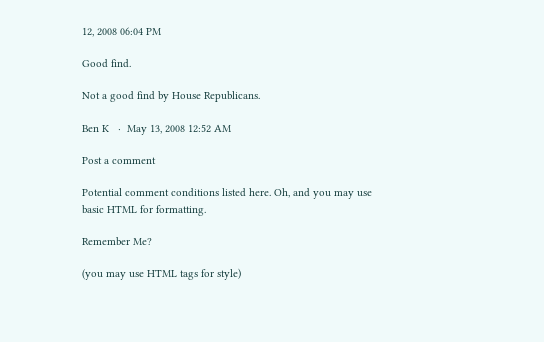12, 2008 06:04 PM

Good find.

Not a good find by House Republicans.

Ben K   ·  May 13, 2008 12:52 AM

Post a comment

Potential comment conditions listed here. Oh, and you may use basic HTML for formatting.

Remember Me?

(you may use HTML tags for style)